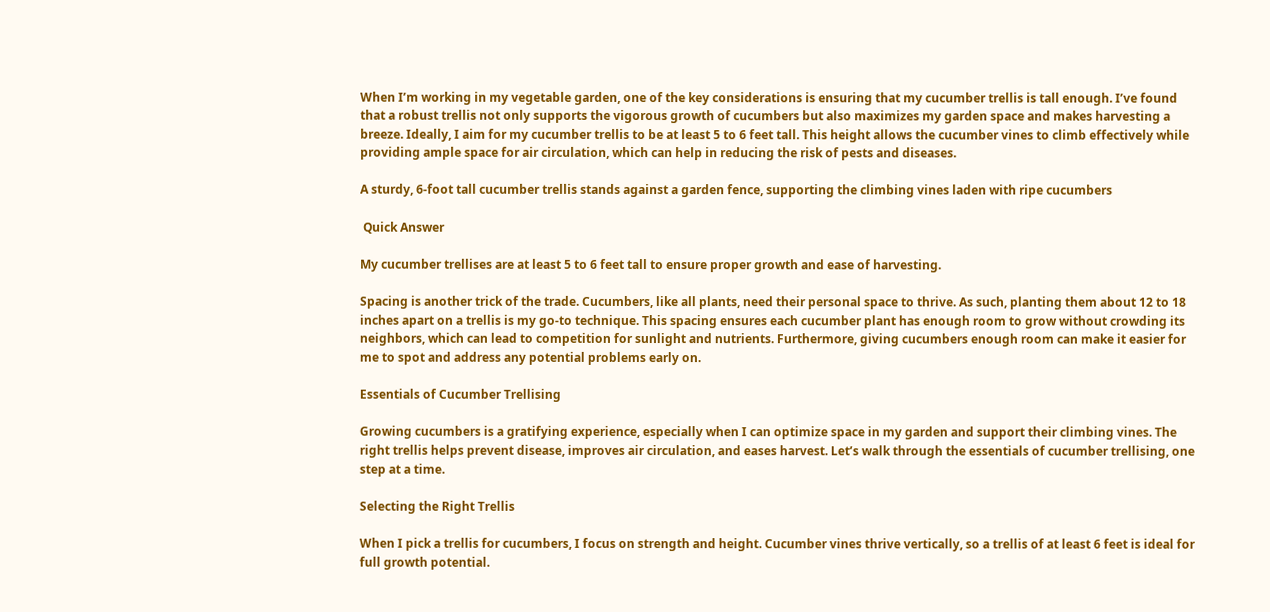When I’m working in my vegetable garden, one of the key considerations is ensuring that my cucumber trellis is tall enough. I’ve found that a robust trellis not only supports the vigorous growth of cucumbers but also maximizes my garden space and makes harvesting a breeze. Ideally, I aim for my cucumber trellis to be at least 5 to 6 feet tall. This height allows the cucumber vines to climb effectively while providing ample space for air circulation, which can help in reducing the risk of pests and diseases.

A sturdy, 6-foot tall cucumber trellis stands against a garden fence, supporting the climbing vines laden with ripe cucumbers

 Quick Answer

My cucumber trellises are at least 5 to 6 feet tall to ensure proper growth and ease of harvesting.

Spacing is another trick of the trade. Cucumbers, like all plants, need their personal space to thrive. As such, planting them about 12 to 18 inches apart on a trellis is my go-to technique. This spacing ensures each cucumber plant has enough room to grow without crowding its neighbors, which can lead to competition for sunlight and nutrients. Furthermore, giving cucumbers enough room can make it easier for me to spot and address any potential problems early on.

Essentials of Cucumber Trellising

Growing cucumbers is a gratifying experience, especially when I can optimize space in my garden and support their climbing vines. The right trellis helps prevent disease, improves air circulation, and eases harvest. Let’s walk through the essentials of cucumber trellising, one step at a time.

Selecting the Right Trellis

When I pick a trellis for cucumbers, I focus on strength and height. Cucumber vines thrive vertically, so a trellis of at least 6 feet is ideal for full growth potential.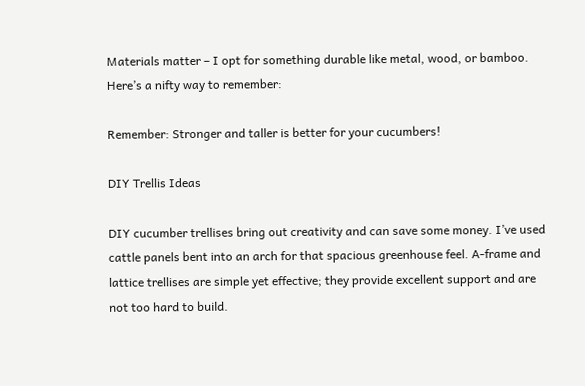Materials matter – I opt for something durable like metal, wood, or bamboo. Here’s a nifty way to remember:

Remember: Stronger and taller is better for your cucumbers!

DIY Trellis Ideas

DIY cucumber trellises bring out creativity and can save some money. I’ve used cattle panels bent into an arch for that spacious greenhouse feel. A-frame and lattice trellises are simple yet effective; they provide excellent support and are not too hard to build.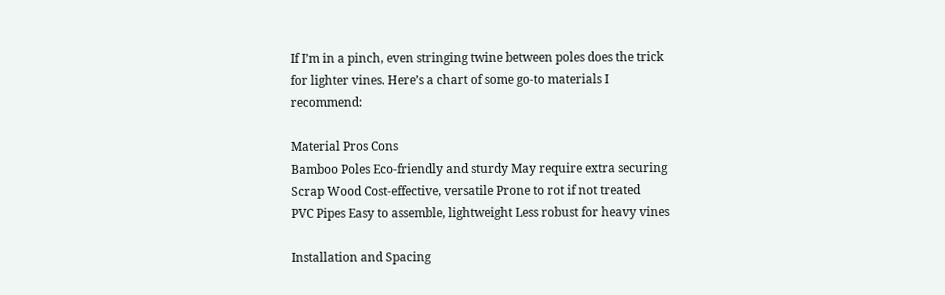If I’m in a pinch, even stringing twine between poles does the trick for lighter vines. Here’s a chart of some go-to materials I recommend:

Material Pros Cons
Bamboo Poles Eco-friendly and sturdy May require extra securing
Scrap Wood Cost-effective, versatile Prone to rot if not treated
PVC Pipes Easy to assemble, lightweight Less robust for heavy vines

Installation and Spacing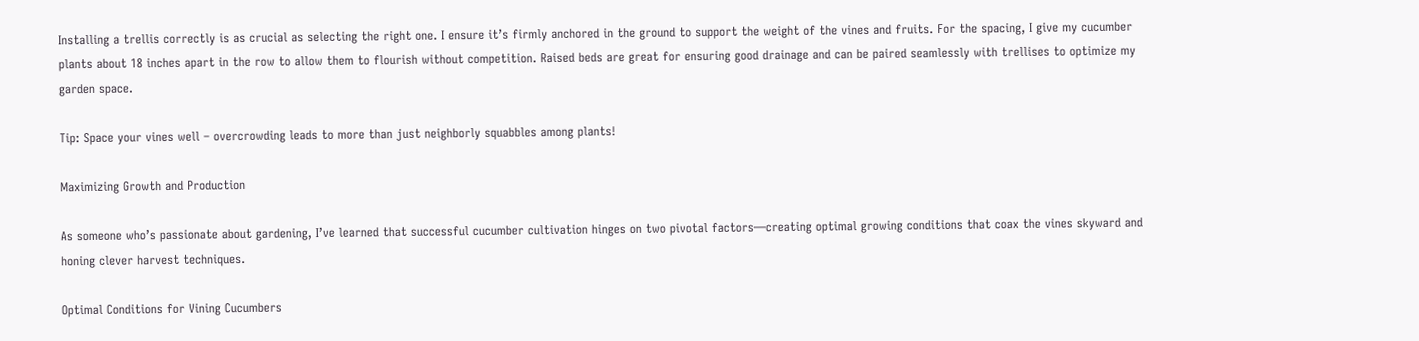Installing a trellis correctly is as crucial as selecting the right one. I ensure it’s firmly anchored in the ground to support the weight of the vines and fruits. For the spacing, I give my cucumber plants about 18 inches apart in the row to allow them to flourish without competition. Raised beds are great for ensuring good drainage and can be paired seamlessly with trellises to optimize my garden space.

Tip: Space your vines well – overcrowding leads to more than just neighborly squabbles among plants!

Maximizing Growth and Production

As someone who’s passionate about gardening, I’ve learned that successful cucumber cultivation hinges on two pivotal factors—creating optimal growing conditions that coax the vines skyward and honing clever harvest techniques.

Optimal Conditions for Vining Cucumbers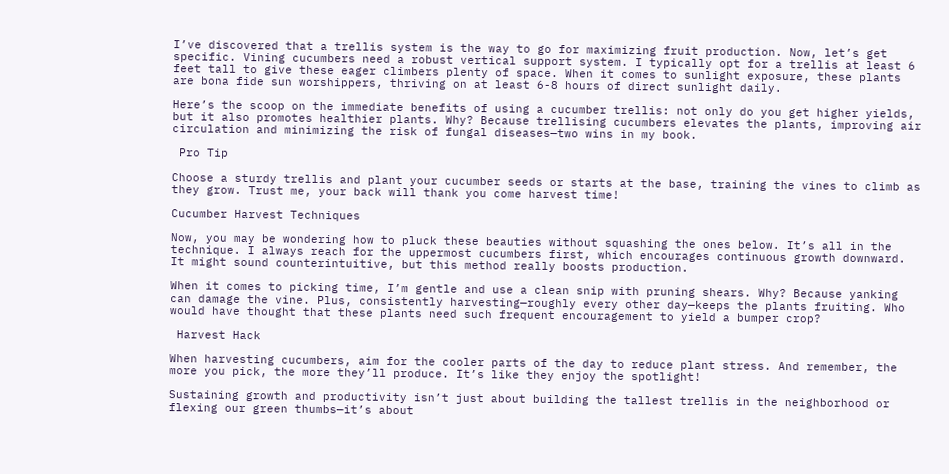I’ve discovered that a trellis system is the way to go for maximizing fruit production. Now, let’s get specific. Vining cucumbers need a robust vertical support system. I typically opt for a trellis at least 6 feet tall to give these eager climbers plenty of space. When it comes to sunlight exposure, these plants are bona fide sun worshippers, thriving on at least 6-8 hours of direct sunlight daily.

Here’s the scoop on the immediate benefits of using a cucumber trellis: not only do you get higher yields, but it also promotes healthier plants. Why? Because trellising cucumbers elevates the plants, improving air circulation and minimizing the risk of fungal diseases—two wins in my book.

 Pro Tip

Choose a sturdy trellis and plant your cucumber seeds or starts at the base, training the vines to climb as they grow. Trust me, your back will thank you come harvest time!

Cucumber Harvest Techniques

Now, you may be wondering how to pluck these beauties without squashing the ones below. It’s all in the technique. I always reach for the uppermost cucumbers first, which encourages continuous growth downward. It might sound counterintuitive, but this method really boosts production.

When it comes to picking time, I’m gentle and use a clean snip with pruning shears. Why? Because yanking can damage the vine. Plus, consistently harvesting—roughly every other day—keeps the plants fruiting. Who would have thought that these plants need such frequent encouragement to yield a bumper crop?

 Harvest Hack

When harvesting cucumbers, aim for the cooler parts of the day to reduce plant stress. And remember, the more you pick, the more they’ll produce. It’s like they enjoy the spotlight!

Sustaining growth and productivity isn’t just about building the tallest trellis in the neighborhood or flexing our green thumbs—it’s about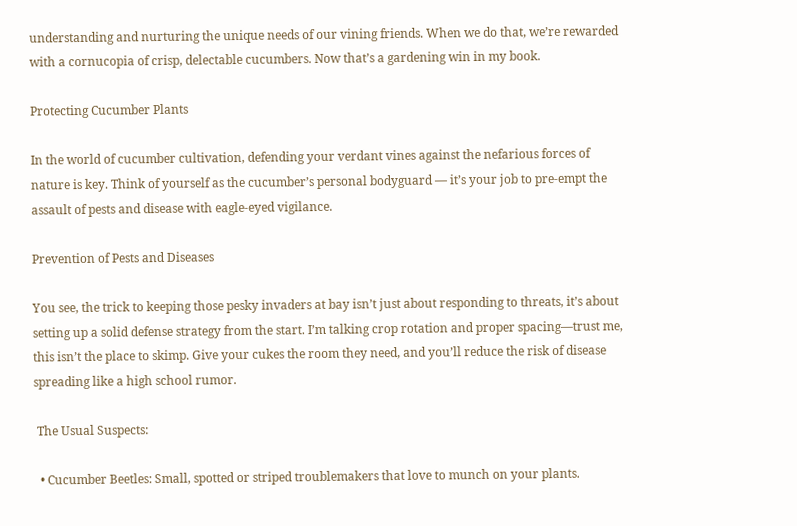understanding and nurturing the unique needs of our vining friends. When we do that, we’re rewarded with a cornucopia of crisp, delectable cucumbers. Now that’s a gardening win in my book.

Protecting Cucumber Plants

In the world of cucumber cultivation, defending your verdant vines against the nefarious forces of nature is key. Think of yourself as the cucumber’s personal bodyguard — it’s your job to pre-empt the assault of pests and disease with eagle-eyed vigilance.

Prevention of Pests and Diseases

You see, the trick to keeping those pesky invaders at bay isn’t just about responding to threats, it’s about setting up a solid defense strategy from the start. I’m talking crop rotation and proper spacing—trust me, this isn’t the place to skimp. Give your cukes the room they need, and you’ll reduce the risk of disease spreading like a high school rumor.

 The Usual Suspects:

  • Cucumber Beetles: Small, spotted or striped troublemakers that love to munch on your plants.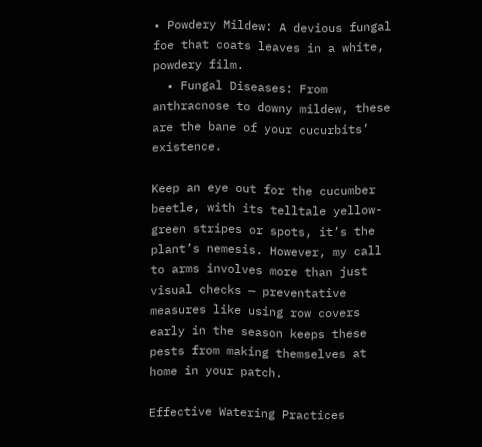• Powdery Mildew: A devious fungal foe that coats leaves in a white, powdery film.
  • Fungal Diseases: From anthracnose to downy mildew, these are the bane of your cucurbits’ existence.

Keep an eye out for the cucumber beetle, with its telltale yellow-green stripes or spots, it’s the plant’s nemesis. However, my call to arms involves more than just visual checks — preventative measures like using row covers early in the season keeps these pests from making themselves at home in your patch.

Effective Watering Practices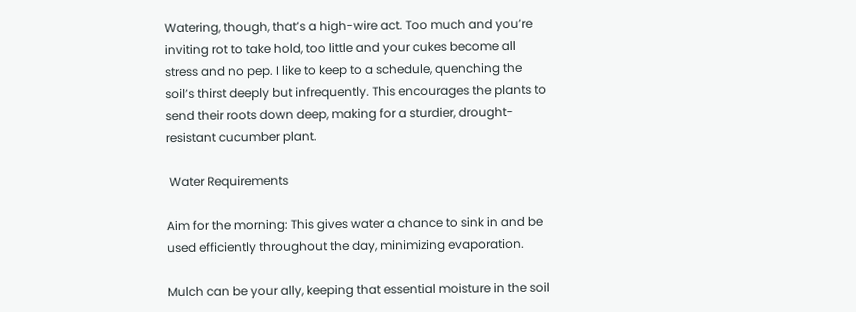Watering, though, that’s a high-wire act. Too much and you’re inviting rot to take hold, too little and your cukes become all stress and no pep. I like to keep to a schedule, quenching the soil’s thirst deeply but infrequently. This encourages the plants to send their roots down deep, making for a sturdier, drought-resistant cucumber plant.

 Water Requirements

Aim for the morning: This gives water a chance to sink in and be used efficiently throughout the day, minimizing evaporation.

Mulch can be your ally, keeping that essential moisture in the soil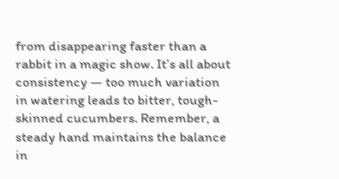from disappearing faster than a rabbit in a magic show. It’s all about consistency — too much variation in watering leads to bitter, tough-skinned cucumbers. Remember, a steady hand maintains the balance in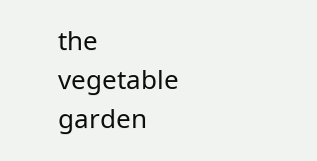the vegetable garden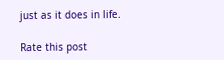just as it does in life.

Rate this post